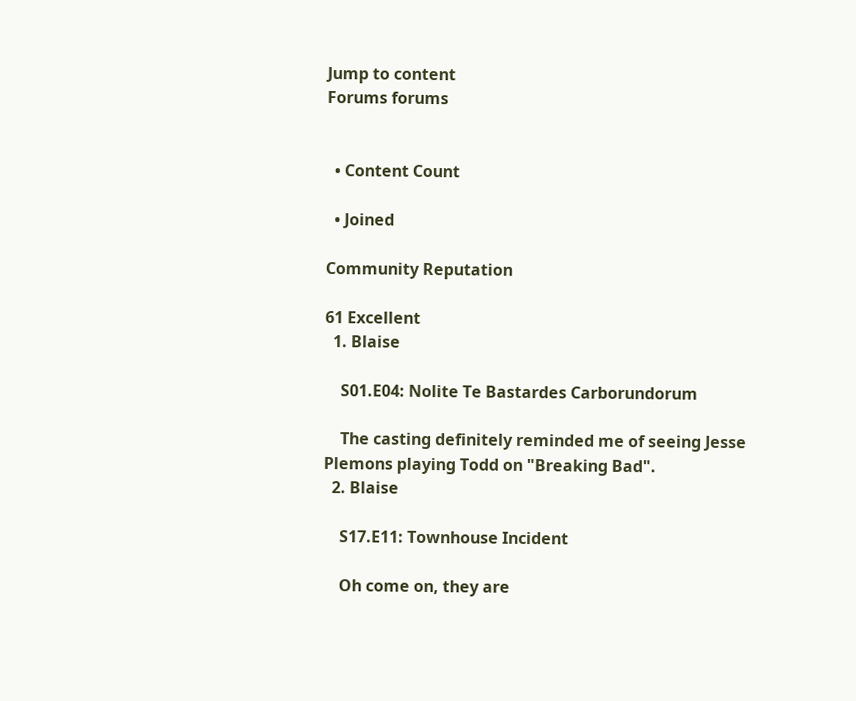Jump to content
Forums forums


  • Content Count

  • Joined

Community Reputation

61 Excellent
  1. Blaise

    S01.E04: Nolite Te Bastardes Carborundorum

    The casting definitely reminded me of seeing Jesse Plemons playing Todd on "Breaking Bad".
  2. Blaise

    S17.E11: Townhouse Incident

    Oh come on, they are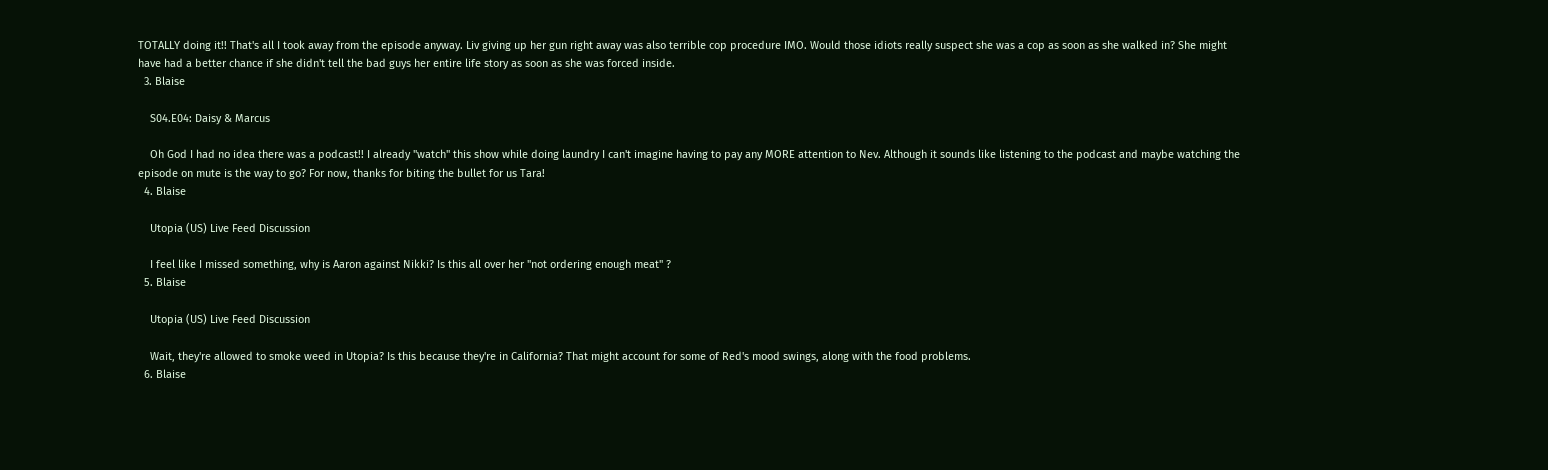TOTALLY doing it!! That's all I took away from the episode anyway. Liv giving up her gun right away was also terrible cop procedure IMO. Would those idiots really suspect she was a cop as soon as she walked in? She might have had a better chance if she didn't tell the bad guys her entire life story as soon as she was forced inside.
  3. Blaise

    S04.E04: Daisy & Marcus

    Oh God I had no idea there was a podcast!! I already "watch" this show while doing laundry I can't imagine having to pay any MORE attention to Nev. Although it sounds like listening to the podcast and maybe watching the episode on mute is the way to go? For now, thanks for biting the bullet for us Tara!
  4. Blaise

    Utopia (US) Live Feed Discussion

    I feel like I missed something, why is Aaron against Nikki? Is this all over her "not ordering enough meat" ?
  5. Blaise

    Utopia (US) Live Feed Discussion

    Wait, they're allowed to smoke weed in Utopia? Is this because they're in California? That might account for some of Red's mood swings, along with the food problems.
  6. Blaise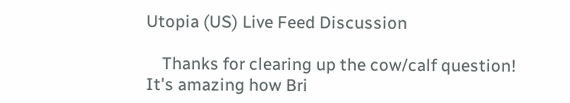Utopia (US) Live Feed Discussion

    Thanks for clearing up the cow/calf question! It's amazing how Bri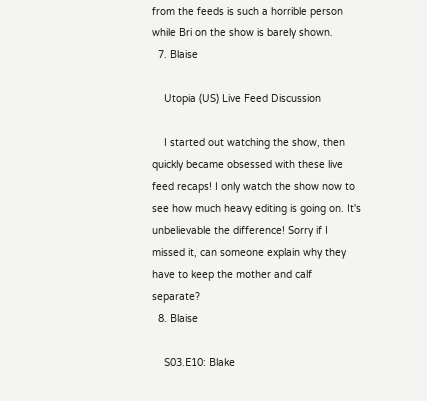from the feeds is such a horrible person while Bri on the show is barely shown.
  7. Blaise

    Utopia (US) Live Feed Discussion

    I started out watching the show, then quickly became obsessed with these live feed recaps! I only watch the show now to see how much heavy editing is going on. It's unbelievable the difference! Sorry if I missed it, can someone explain why they have to keep the mother and calf separate?
  8. Blaise

    S03.E10: Blake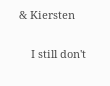& Kiersten

    I still don't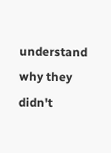understand why they didn't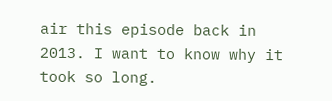air this episode back in 2013. I want to know why it took so long.